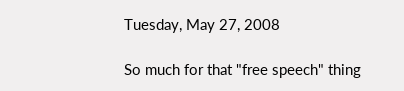Tuesday, May 27, 2008

So much for that "free speech" thing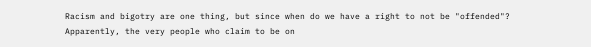Racism and bigotry are one thing, but since when do we have a right to not be "offended"? Apparently, the very people who claim to be on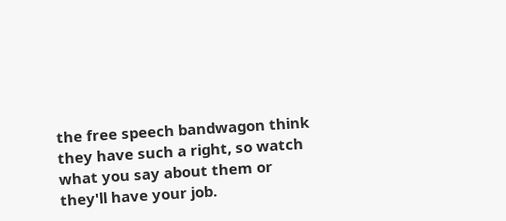the free speech bandwagon think they have such a right, so watch what you say about them or they'll have your job.